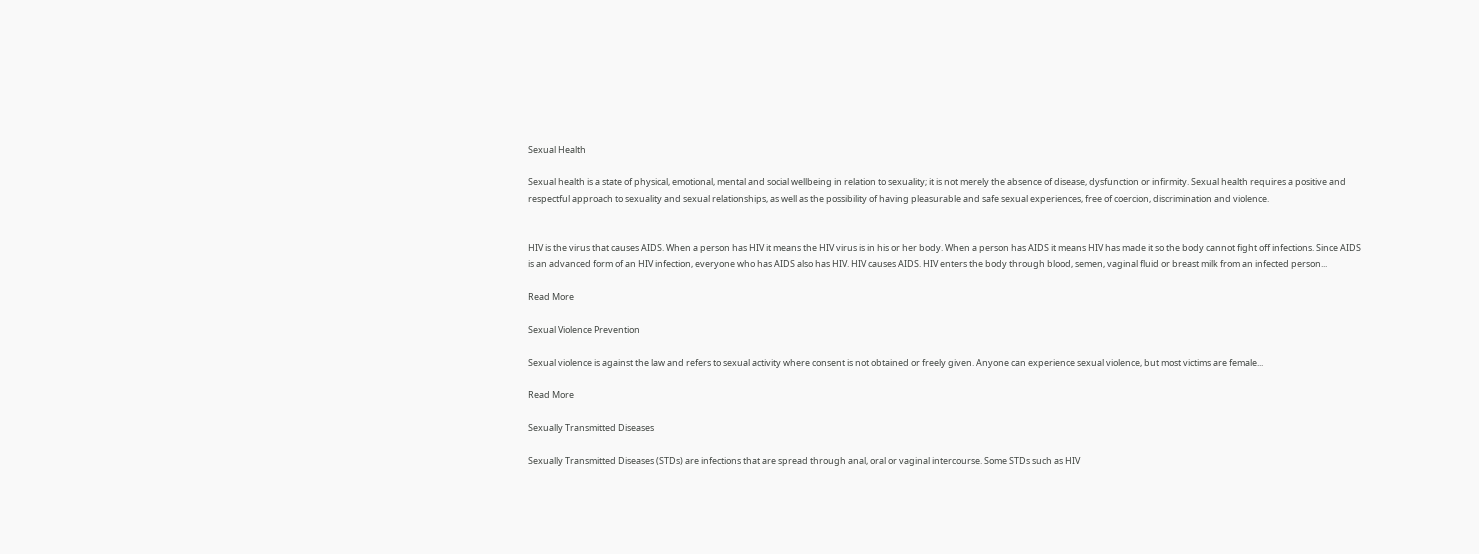Sexual Health

Sexual health is a state of physical, emotional, mental and social wellbeing in relation to sexuality; it is not merely the absence of disease, dysfunction or infirmity. Sexual health requires a positive and respectful approach to sexuality and sexual relationships, as well as the possibility of having pleasurable and safe sexual experiences, free of coercion, discrimination and violence.


HIV is the virus that causes AIDS. When a person has HIV it means the HIV virus is in his or her body. When a person has AIDS it means HIV has made it so the body cannot fight off infections. Since AIDS is an advanced form of an HIV infection, everyone who has AIDS also has HIV. HIV causes AIDS. HIV enters the body through blood, semen, vaginal fluid or breast milk from an infected person...

Read More

Sexual Violence Prevention

Sexual violence is against the law and refers to sexual activity where consent is not obtained or freely given. Anyone can experience sexual violence, but most victims are female...

Read More

Sexually Transmitted Diseases

Sexually Transmitted Diseases (STDs) are infections that are spread through anal, oral or vaginal intercourse. Some STDs such as HIV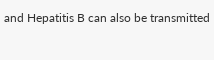and Hepatitis B can also be transmitted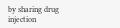by sharing drug injection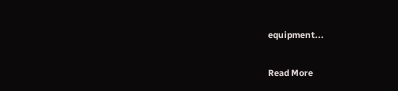equipment...

Read More